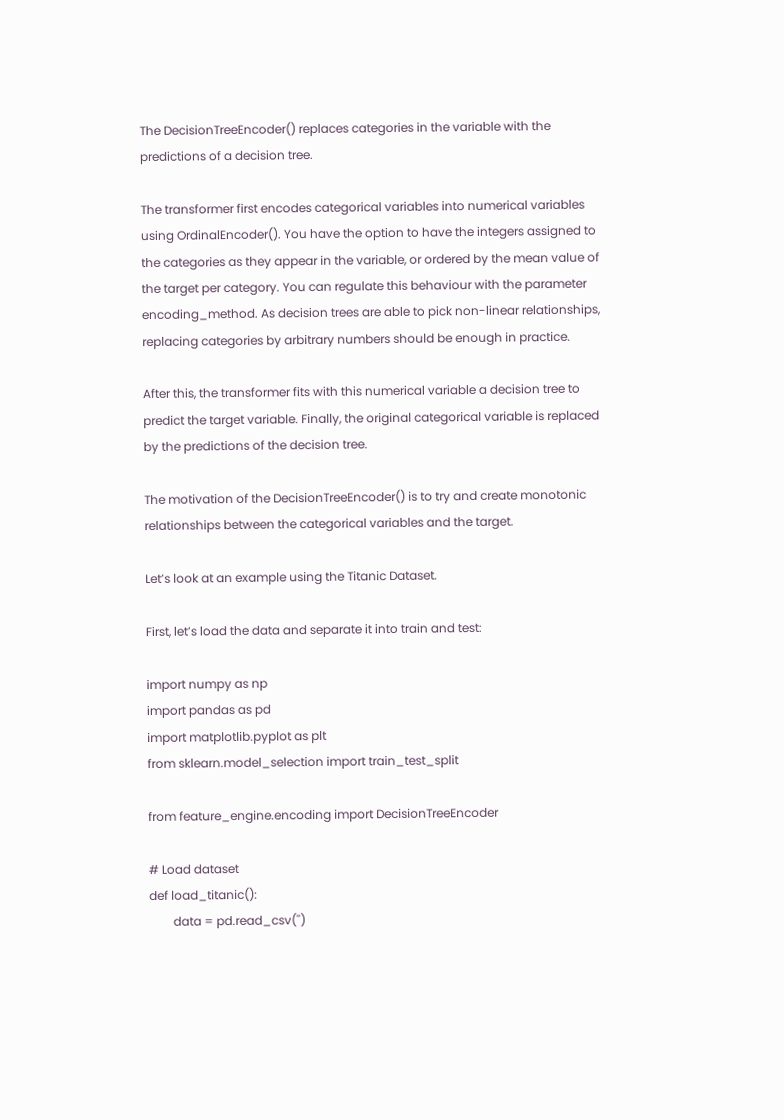The DecisionTreeEncoder() replaces categories in the variable with the predictions of a decision tree.

The transformer first encodes categorical variables into numerical variables using OrdinalEncoder(). You have the option to have the integers assigned to the categories as they appear in the variable, or ordered by the mean value of the target per category. You can regulate this behaviour with the parameter encoding_method. As decision trees are able to pick non-linear relationships, replacing categories by arbitrary numbers should be enough in practice.

After this, the transformer fits with this numerical variable a decision tree to predict the target variable. Finally, the original categorical variable is replaced by the predictions of the decision tree.

The motivation of the DecisionTreeEncoder() is to try and create monotonic relationships between the categorical variables and the target.

Let’s look at an example using the Titanic Dataset.

First, let’s load the data and separate it into train and test:

import numpy as np
import pandas as pd
import matplotlib.pyplot as plt
from sklearn.model_selection import train_test_split

from feature_engine.encoding import DecisionTreeEncoder

# Load dataset
def load_titanic():
        data = pd.read_csv('')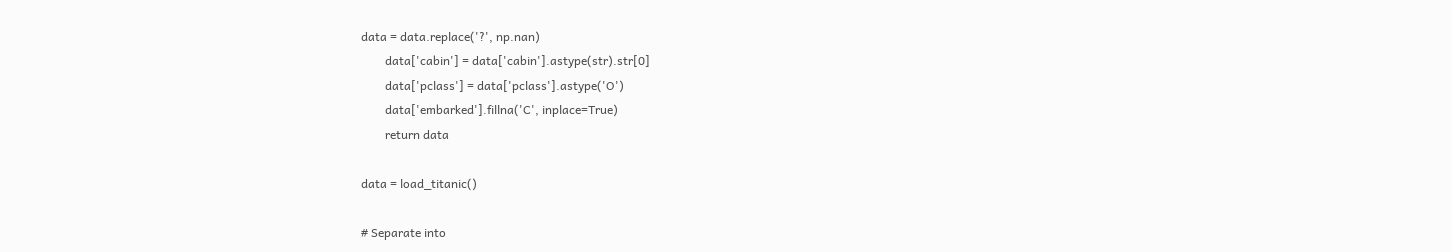data = data.replace('?', np.nan)
        data['cabin'] = data['cabin'].astype(str).str[0]
        data['pclass'] = data['pclass'].astype('O')
        data['embarked'].fillna('C', inplace=True)
        return data

data = load_titanic()

# Separate into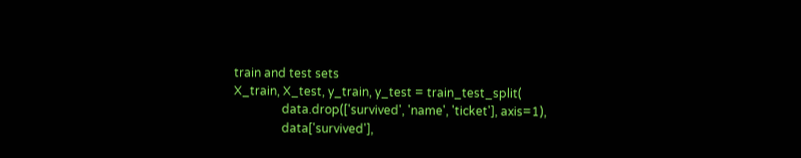train and test sets
X_train, X_test, y_train, y_test = train_test_split(
                data.drop(['survived', 'name', 'ticket'], axis=1),
                data['survived'],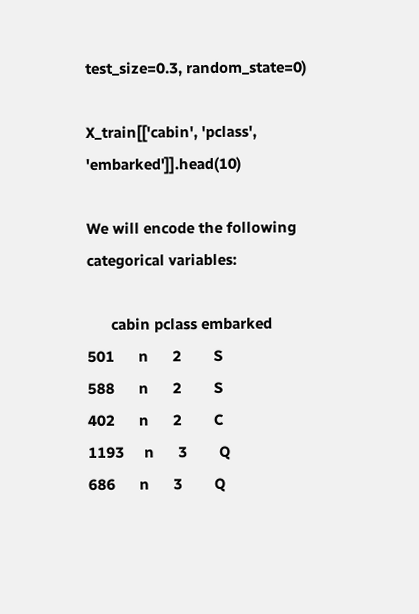test_size=0.3, random_state=0)

X_train[['cabin', 'pclass', 'embarked']].head(10)

We will encode the following categorical variables:

      cabin pclass embarked
501      n      2        S
588      n      2        S
402      n      2        C
1193     n      3        Q
686      n      3        Q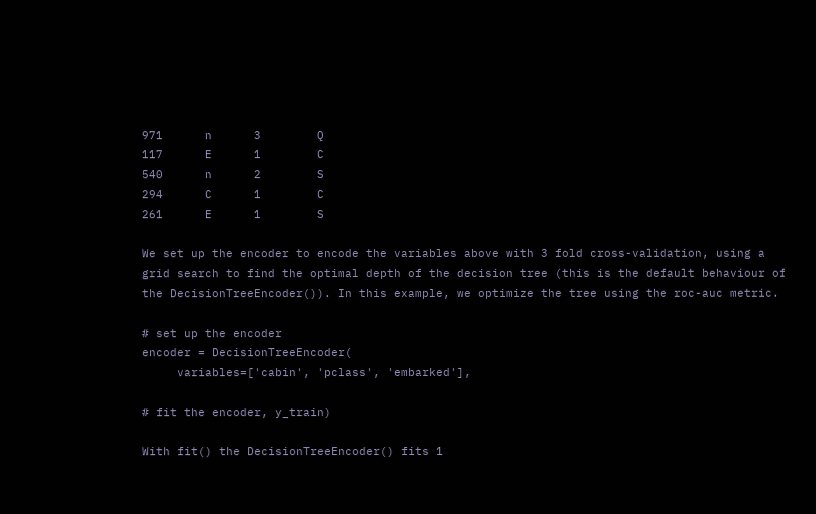971      n      3        Q
117      E      1        C
540      n      2        S
294      C      1        C
261      E      1        S

We set up the encoder to encode the variables above with 3 fold cross-validation, using a grid search to find the optimal depth of the decision tree (this is the default behaviour of the DecisionTreeEncoder()). In this example, we optimize the tree using the roc-auc metric.

# set up the encoder
encoder = DecisionTreeEncoder(
     variables=['cabin', 'pclass', 'embarked'],

# fit the encoder, y_train)

With fit() the DecisionTreeEncoder() fits 1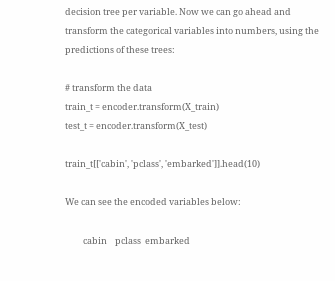decision tree per variable. Now we can go ahead and transform the categorical variables into numbers, using the predictions of these trees:

# transform the data
train_t = encoder.transform(X_train)
test_t = encoder.transform(X_test)

train_t[['cabin', 'pclass', 'embarked']].head(10)

We can see the encoded variables below:

         cabin    pclass  embarked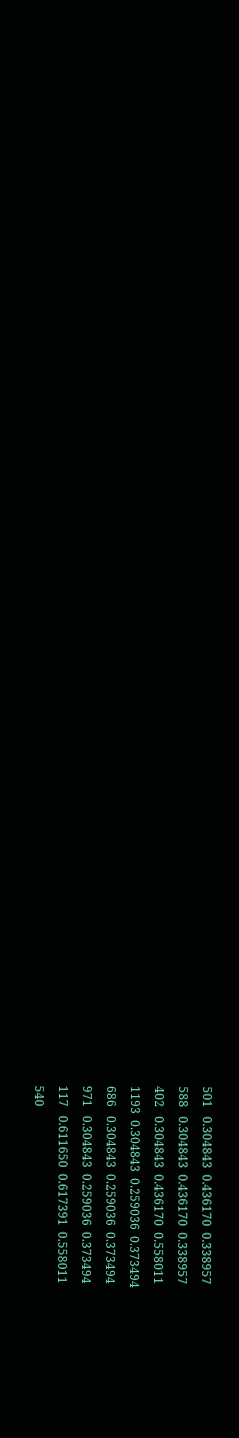501   0.304843  0.436170  0.338957
588   0.304843  0.436170  0.338957
402   0.304843  0.436170  0.558011
1193  0.304843  0.259036  0.373494
686   0.304843  0.259036  0.373494
971   0.304843  0.259036  0.373494
117   0.611650  0.617391  0.558011
540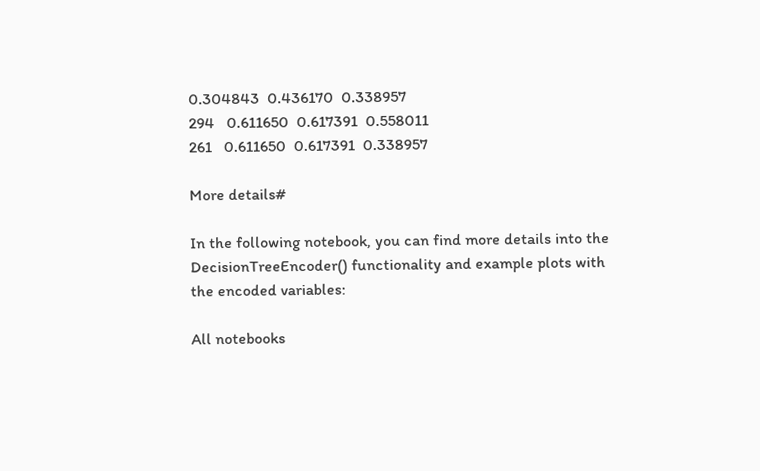0.304843  0.436170  0.338957
294   0.611650  0.617391  0.558011
261   0.611650  0.617391  0.338957

More details#

In the following notebook, you can find more details into the DecisionTreeEncoder() functionality and example plots with the encoded variables:

All notebooks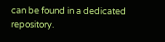can be found in a dedicated repository.